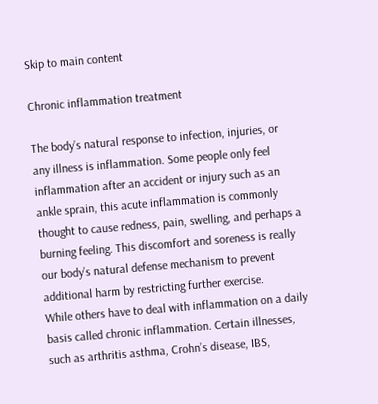Skip to main content

Chronic inflammation treatment

The body’s natural response to infection, injuries, or any illness is inflammation. Some people only feel inflammation after an accident or injury such as an ankle sprain, this acute inflammation is commonly thought to cause redness, pain, swelling, and perhaps a burning feeling. This discomfort and soreness is really our body’s natural defense mechanism to prevent additional harm by restricting further exercise.
While others have to deal with inflammation on a daily basis called chronic inflammation. Certain illnesses, such as arthritis asthma, Crohn’s disease, IBS,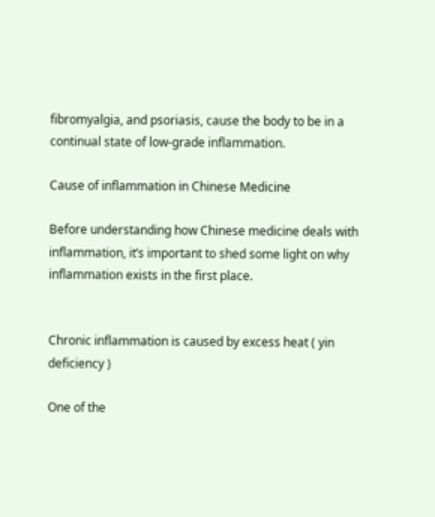fibromyalgia, and psoriasis, cause the body to be in a continual state of low-grade inflammation.

Cause of inflammation in Chinese Medicine

Before understanding how Chinese medicine deals with inflammation, it’s important to shed some light on why inflammation exists in the first place.


Chronic inflammation is caused by excess heat ( yin deficiency )

One of the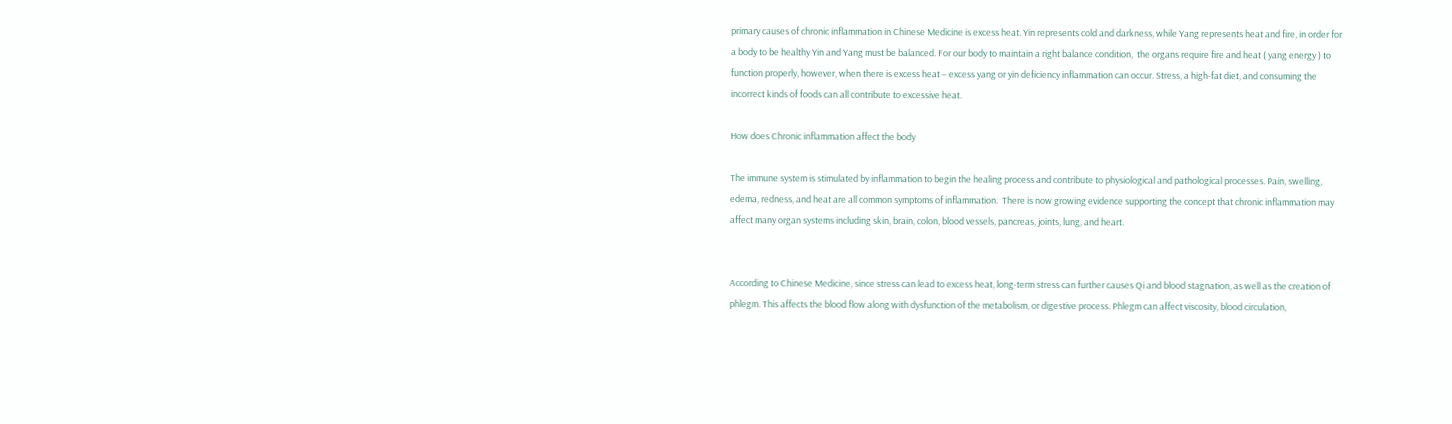primary causes of chronic inflammation in Chinese Medicine is excess heat. Yin represents cold and darkness, while Yang represents heat and fire, in order for a body to be healthy Yin and Yang must be balanced. For our body to maintain a right balance condition,  the organs require fire and heat ( yang energy ) to function properly, however, when there is excess heat – excess yang or yin deficiency inflammation can occur. Stress, a high-fat diet, and consuming the incorrect kinds of foods can all contribute to excessive heat.

How does Chronic inflammation affect the body

The immune system is stimulated by inflammation to begin the healing process and contribute to physiological and pathological processes. Pain, swelling, edema, redness, and heat are all common symptoms of inflammation.  There is now growing evidence supporting the concept that chronic inflammation may affect many organ systems including skin, brain, colon, blood vessels, pancreas, joints, lung, and heart.


According to Chinese Medicine, since stress can lead to excess heat, long-term stress can further causes Qi and blood stagnation, as well as the creation of phlegm. This affects the blood flow along with dysfunction of the metabolism, or digestive process. Phlegm can affect viscosity, blood circulation,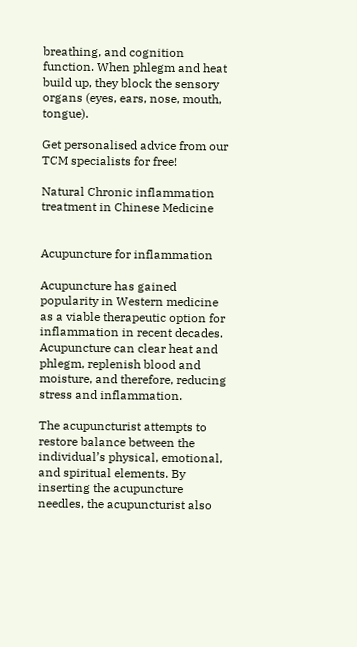breathing, and cognition function. When phlegm and heat build up, they block the sensory organs (eyes, ears, nose, mouth, tongue).

Get personalised advice from our TCM specialists for free!

Natural Chronic inflammation treatment in Chinese Medicine


Acupuncture for inflammation

Acupuncture has gained popularity in Western medicine as a viable therapeutic option for inflammation in recent decades. Acupuncture can clear heat and phlegm, replenish blood and moisture, and therefore, reducing  stress and inflammation.

The acupuncturist attempts to restore balance between the individual’s physical, emotional, and spiritual elements. By inserting the acupuncture needles, the acupuncturist also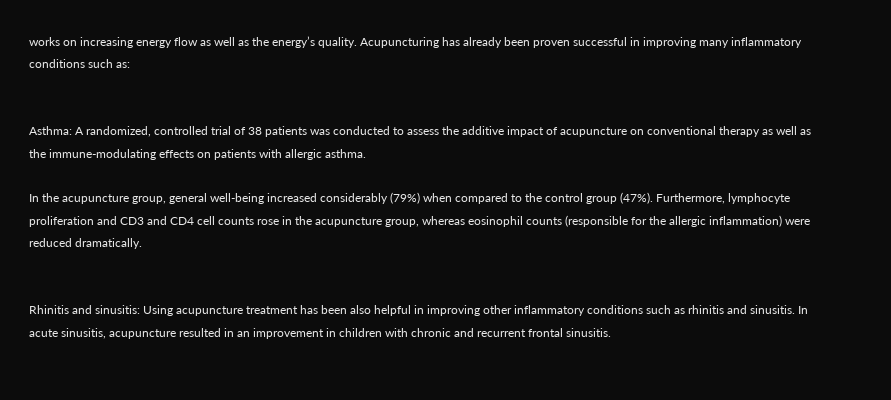works on increasing energy flow as well as the energy’s quality. Acupuncturing has already been proven successful in improving many inflammatory conditions such as:


Asthma: A randomized, controlled trial of 38 patients was conducted to assess the additive impact of acupuncture on conventional therapy as well as the immune-modulating effects on patients with allergic asthma.

In the acupuncture group, general well-being increased considerably (79%) when compared to the control group (47%). Furthermore, lymphocyte proliferation and CD3 and CD4 cell counts rose in the acupuncture group, whereas eosinophil counts (responsible for the allergic inflammation) were reduced dramatically.


Rhinitis and sinusitis: Using acupuncture treatment has been also helpful in improving other inflammatory conditions such as rhinitis and sinusitis. In acute sinusitis, acupuncture resulted in an improvement in children with chronic and recurrent frontal sinusitis.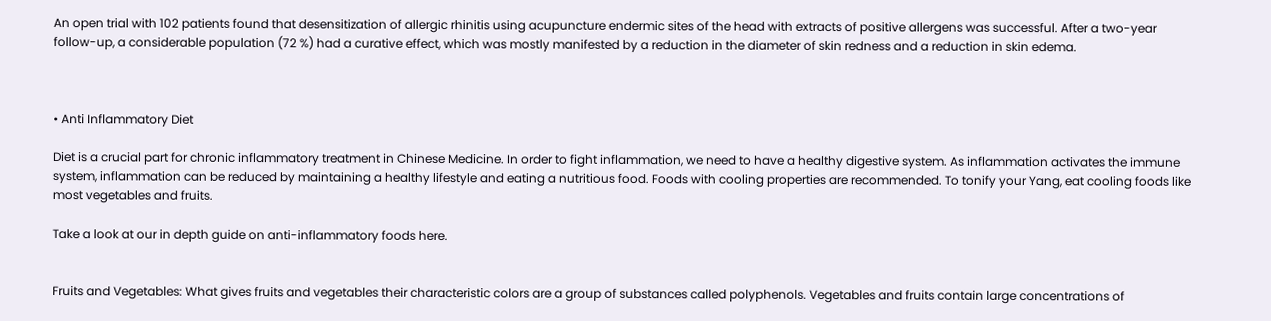An open trial with 102 patients found that desensitization of allergic rhinitis using acupuncture endermic sites of the head with extracts of positive allergens was successful. After a two-year follow-up, a considerable population (72 %) had a curative effect, which was mostly manifested by a reduction in the diameter of skin redness and a reduction in skin edema.



• Anti Inflammatory Diet

Diet is a crucial part for chronic inflammatory treatment in Chinese Medicine. In order to fight inflammation, we need to have a healthy digestive system. As inflammation activates the immune system, inflammation can be reduced by maintaining a healthy lifestyle and eating a nutritious food. Foods with cooling properties are recommended. To tonify your Yang, eat cooling foods like most vegetables and fruits.

Take a look at our in depth guide on anti-inflammatory foods here.


Fruits and Vegetables: What gives fruits and vegetables their characteristic colors are a group of substances called polyphenols. Vegetables and fruits contain large concentrations of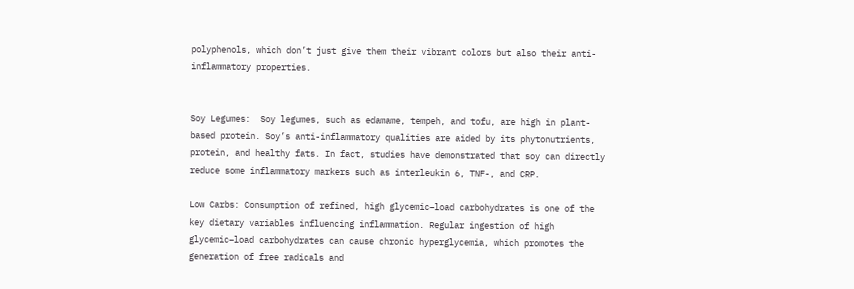polyphenols, which don’t just give them their vibrant colors but also their anti-inflammatory properties.


Soy Legumes:  Soy legumes, such as edamame, tempeh, and tofu, are high in plant-based protein. Soy’s anti-inflammatory qualities are aided by its phytonutrients, protein, and healthy fats. In fact, studies have demonstrated that soy can directly reduce some inflammatory markers such as interleukin 6, TNF-, and CRP.

Low Carbs: Consumption of refined, high glycemic–load carbohydrates is one of the key dietary variables influencing inflammation. Regular ingestion of high glycemic–load carbohydrates can cause chronic hyperglycemia, which promotes the generation of free radicals and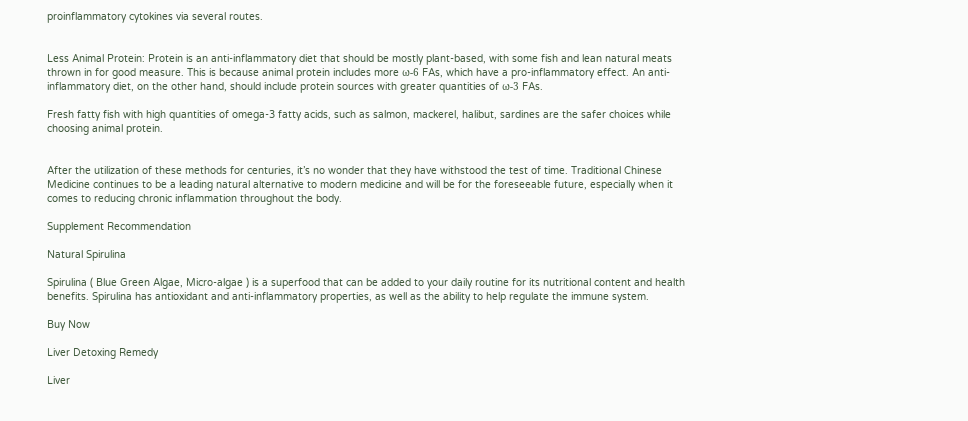proinflammatory cytokines via several routes.


Less Animal Protein: Protein is an anti-inflammatory diet that should be mostly plant-based, with some fish and lean natural meats thrown in for good measure. This is because animal protein includes more ω-6 FAs, which have a pro-inflammatory effect. An anti-inflammatory diet, on the other hand, should include protein sources with greater quantities of ω-3 FAs.

Fresh fatty fish with high quantities of omega-3 fatty acids, such as salmon, mackerel, halibut, sardines are the safer choices while choosing animal protein.


After the utilization of these methods for centuries, it’s no wonder that they have withstood the test of time. Traditional Chinese Medicine continues to be a leading natural alternative to modern medicine and will be for the foreseeable future, especially when it comes to reducing chronic inflammation throughout the body.

Supplement Recommendation

Natural Spirulina

Spirulina ( Blue Green Algae, Micro-algae ) is a superfood that can be added to your daily routine for its nutritional content and health benefits. Spirulina has antioxidant and anti-inflammatory properties, as well as the ability to help regulate the immune system.

Buy Now

Liver Detoxing Remedy

Liver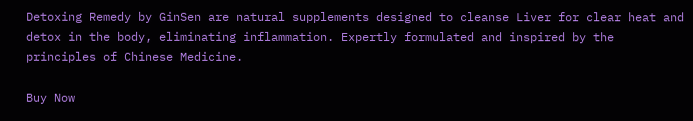Detoxing Remedy by GinSen are natural supplements designed to cleanse Liver for clear heat and detox in the body, eliminating inflammation. Expertly formulated and inspired by the principles of Chinese Medicine.

Buy Now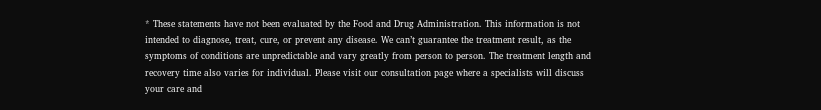* These statements have not been evaluated by the Food and Drug Administration. This information is not intended to diagnose, treat, cure, or prevent any disease. We can’t guarantee the treatment result, as the symptoms of conditions are unpredictable and vary greatly from person to person. The treatment length and recovery time also varies for individual. Please visit our consultation page where a specialists will discuss your care and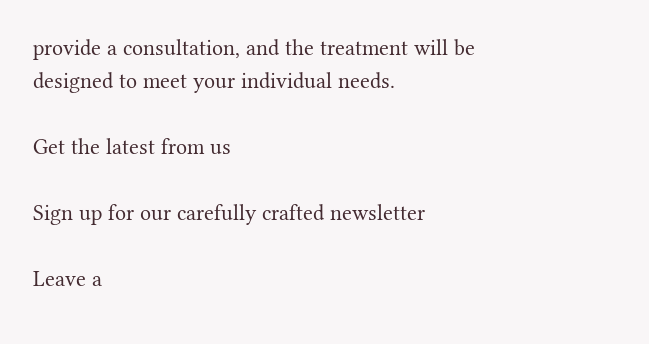provide a consultation, and the treatment will be designed to meet your individual needs.

Get the latest from us

Sign up for our carefully crafted newsletter

Leave a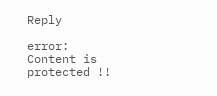Reply

error: Content is protected !!